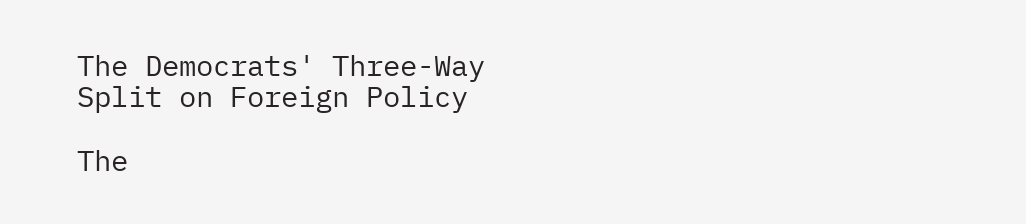The Democrats' Three-Way Split on Foreign Policy

The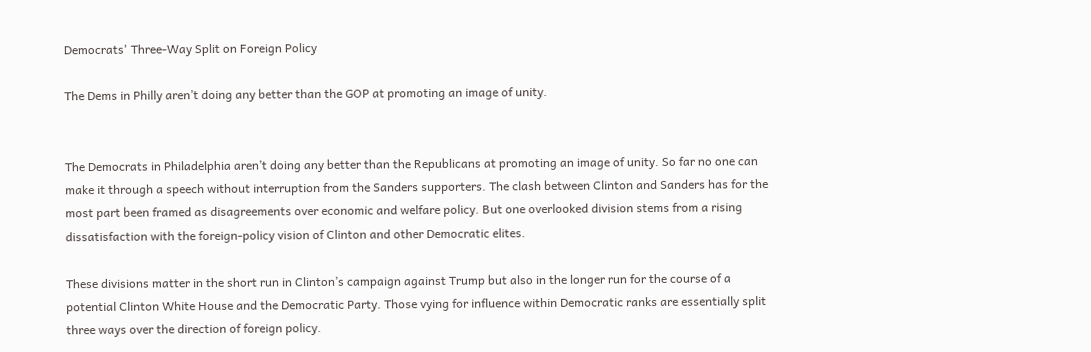Democrats' Three-Way Split on Foreign Policy

The Dems in Philly aren’t doing any better than the GOP at promoting an image of unity.


The Democrats in Philadelphia aren’t doing any better than the Republicans at promoting an image of unity. So far no one can make it through a speech without interruption from the Sanders supporters. The clash between Clinton and Sanders has for the most part been framed as disagreements over economic and welfare policy. But one overlooked division stems from a rising dissatisfaction with the foreign-policy vision of Clinton and other Democratic elites.

These divisions matter in the short run in Clinton’s campaign against Trump but also in the longer run for the course of a potential Clinton White House and the Democratic Party. Those vying for influence within Democratic ranks are essentially split three ways over the direction of foreign policy.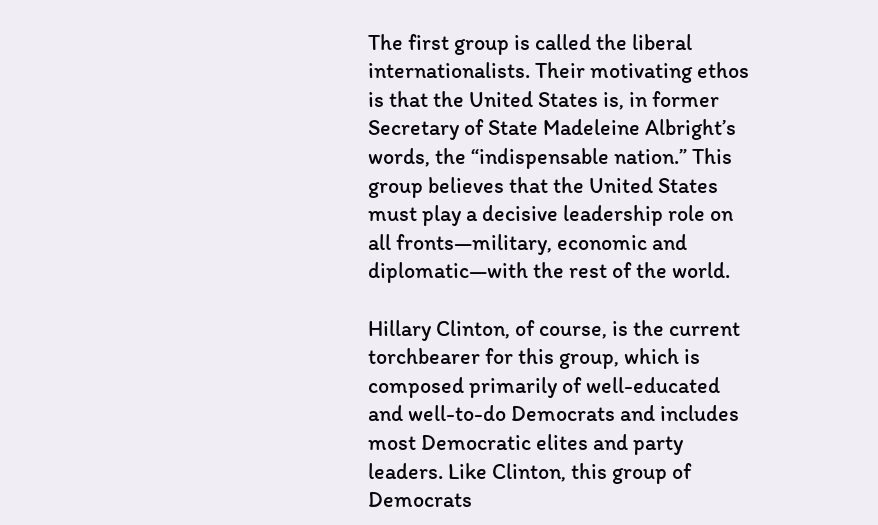The first group is called the liberal internationalists. Their motivating ethos is that the United States is, in former Secretary of State Madeleine Albright’s words, the “indispensable nation.” This group believes that the United States must play a decisive leadership role on all fronts—military, economic and diplomatic—with the rest of the world.

Hillary Clinton, of course, is the current torchbearer for this group, which is composed primarily of well-educated and well-to-do Democrats and includes most Democratic elites and party leaders. Like Clinton, this group of Democrats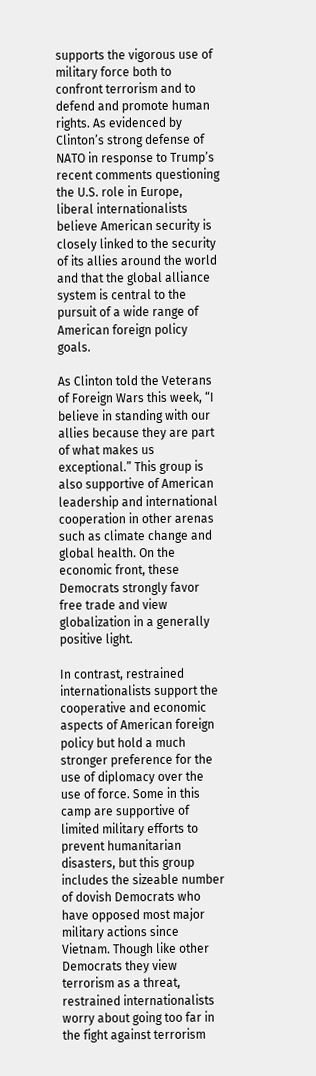supports the vigorous use of military force both to confront terrorism and to defend and promote human rights. As evidenced by Clinton’s strong defense of NATO in response to Trump’s recent comments questioning the U.S. role in Europe, liberal internationalists believe American security is closely linked to the security of its allies around the world and that the global alliance system is central to the pursuit of a wide range of American foreign policy goals.

As Clinton told the Veterans of Foreign Wars this week, “I believe in standing with our allies because they are part of what makes us exceptional.” This group is also supportive of American leadership and international cooperation in other arenas such as climate change and global health. On the economic front, these Democrats strongly favor free trade and view globalization in a generally positive light.

In contrast, restrained internationalists support the cooperative and economic aspects of American foreign policy but hold a much stronger preference for the use of diplomacy over the use of force. Some in this camp are supportive of limited military efforts to prevent humanitarian disasters, but this group includes the sizeable number of dovish Democrats who have opposed most major military actions since Vietnam. Though like other Democrats they view terrorism as a threat, restrained internationalists worry about going too far in the fight against terrorism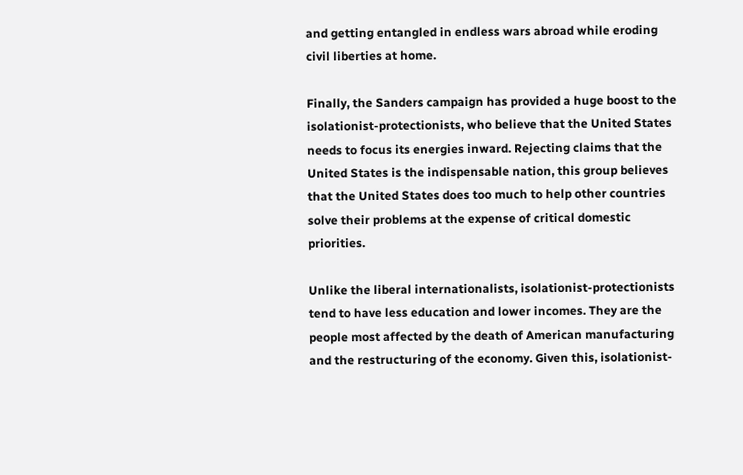and getting entangled in endless wars abroad while eroding civil liberties at home.

Finally, the Sanders campaign has provided a huge boost to the isolationist-protectionists, who believe that the United States needs to focus its energies inward. Rejecting claims that the United States is the indispensable nation, this group believes that the United States does too much to help other countries solve their problems at the expense of critical domestic priorities.

Unlike the liberal internationalists, isolationist-protectionists tend to have less education and lower incomes. They are the people most affected by the death of American manufacturing and the restructuring of the economy. Given this, isolationist-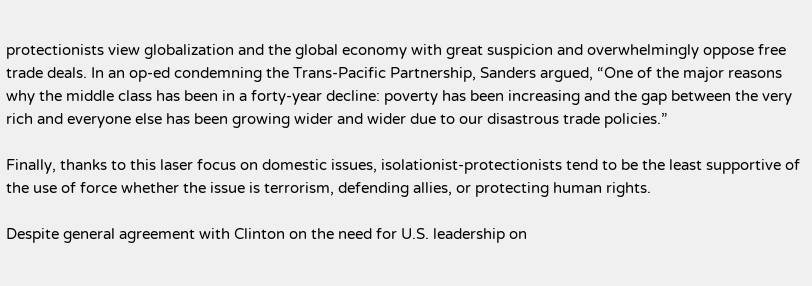protectionists view globalization and the global economy with great suspicion and overwhelmingly oppose free trade deals. In an op-ed condemning the Trans-Pacific Partnership, Sanders argued, “One of the major reasons why the middle class has been in a forty-year decline: poverty has been increasing and the gap between the very rich and everyone else has been growing wider and wider due to our disastrous trade policies.”

Finally, thanks to this laser focus on domestic issues, isolationist-protectionists tend to be the least supportive of the use of force whether the issue is terrorism, defending allies, or protecting human rights.

Despite general agreement with Clinton on the need for U.S. leadership on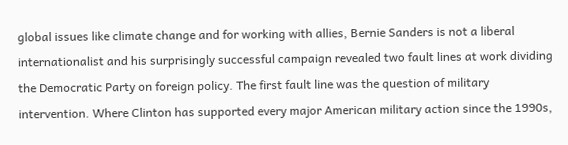global issues like climate change and for working with allies, Bernie Sanders is not a liberal internationalist and his surprisingly successful campaign revealed two fault lines at work dividing the Democratic Party on foreign policy. The first fault line was the question of military intervention. Where Clinton has supported every major American military action since the 1990s,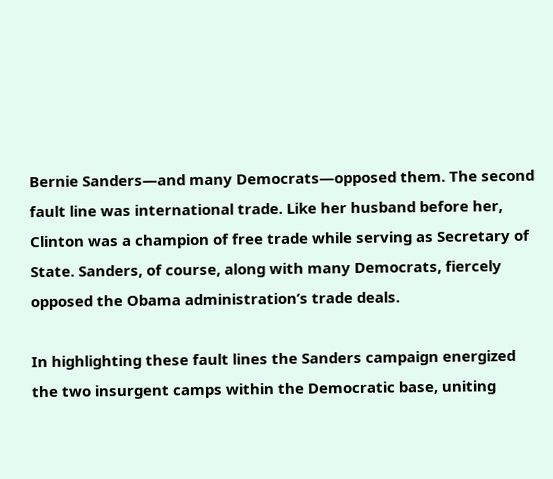Bernie Sanders—and many Democrats—opposed them. The second fault line was international trade. Like her husband before her, Clinton was a champion of free trade while serving as Secretary of State. Sanders, of course, along with many Democrats, fiercely opposed the Obama administration’s trade deals.

In highlighting these fault lines the Sanders campaign energized the two insurgent camps within the Democratic base, uniting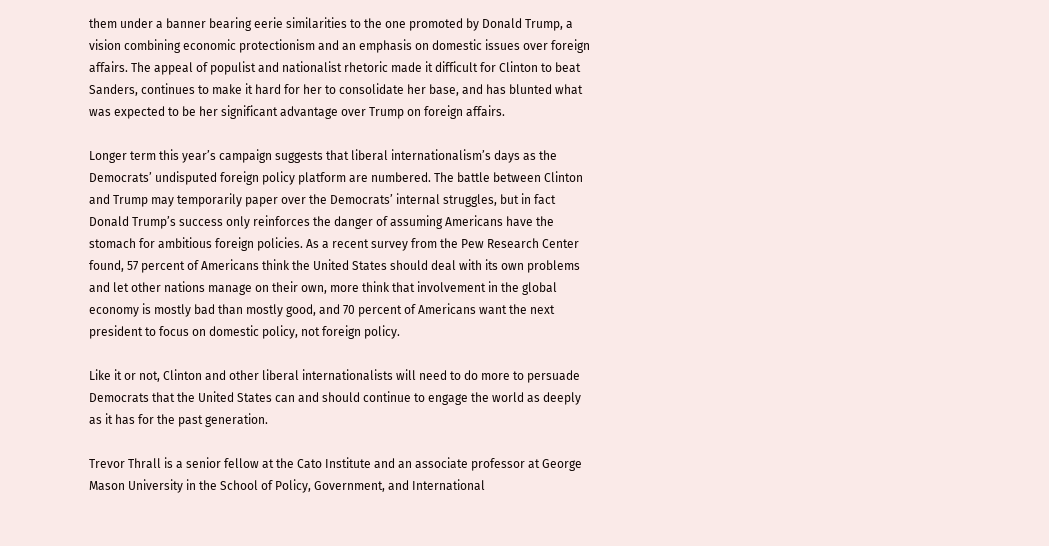them under a banner bearing eerie similarities to the one promoted by Donald Trump, a vision combining economic protectionism and an emphasis on domestic issues over foreign affairs. The appeal of populist and nationalist rhetoric made it difficult for Clinton to beat Sanders, continues to make it hard for her to consolidate her base, and has blunted what was expected to be her significant advantage over Trump on foreign affairs.

Longer term this year’s campaign suggests that liberal internationalism’s days as the Democrats’ undisputed foreign policy platform are numbered. The battle between Clinton and Trump may temporarily paper over the Democrats’ internal struggles, but in fact Donald Trump’s success only reinforces the danger of assuming Americans have the stomach for ambitious foreign policies. As a recent survey from the Pew Research Center found, 57 percent of Americans think the United States should deal with its own problems and let other nations manage on their own, more think that involvement in the global economy is mostly bad than mostly good, and 70 percent of Americans want the next president to focus on domestic policy, not foreign policy.

Like it or not, Clinton and other liberal internationalists will need to do more to persuade Democrats that the United States can and should continue to engage the world as deeply as it has for the past generation.

Trevor Thrall is a senior fellow at the Cato Institute and an associate professor at George Mason University in the School of Policy, Government, and International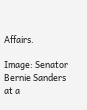Affairs.

Image: Senator Bernie Sanders at a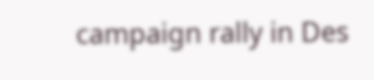campaign rally in Des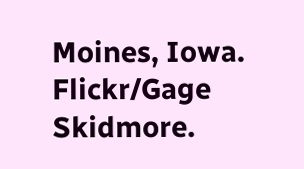Moines, Iowa. Flickr/Gage Skidmore.